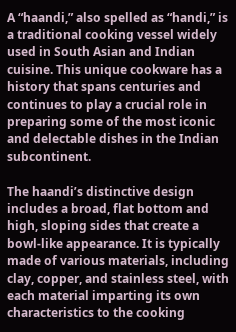A “haandi,” also spelled as “handi,” is a traditional cooking vessel widely used in South Asian and Indian cuisine. This unique cookware has a history that spans centuries and continues to play a crucial role in preparing some of the most iconic and delectable dishes in the Indian subcontinent.

The haandi’s distinctive design includes a broad, flat bottom and high, sloping sides that create a bowl-like appearance. It is typically made of various materials, including clay, copper, and stainless steel, with each material imparting its own characteristics to the cooking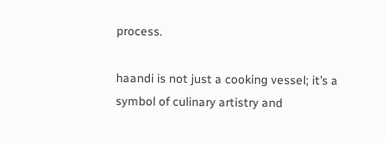process.

haandi is not just a cooking vessel; it’s a symbol of culinary artistry and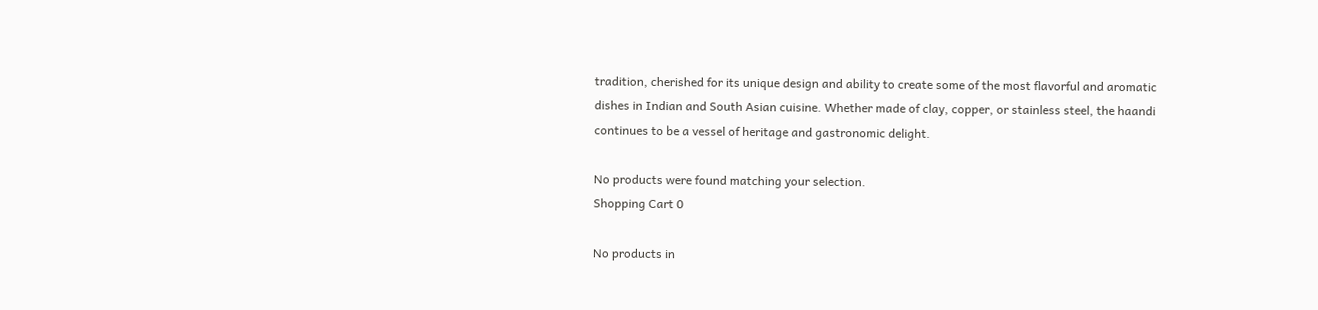tradition, cherished for its unique design and ability to create some of the most flavorful and aromatic dishes in Indian and South Asian cuisine. Whether made of clay, copper, or stainless steel, the haandi continues to be a vessel of heritage and gastronomic delight.

No products were found matching your selection.
Shopping Cart 0

No products in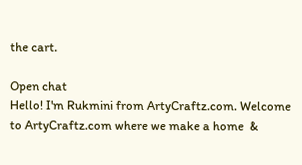the cart.

Open chat
Hello! I'm Rukmini from ArtyCraftz.com. Welcome to ArtyCraftz.com where we make a home  &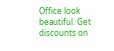Office look beautiful. Get discounts on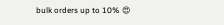bulk orders up to 10% 😍